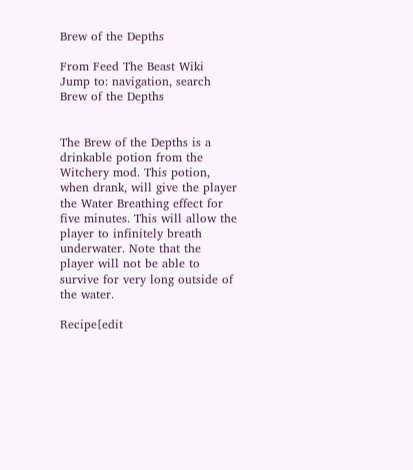Brew of the Depths

From Feed The Beast Wiki
Jump to: navigation, search
Brew of the Depths


The Brew of the Depths is a drinkable potion from the Witchery mod. This potion, when drank, will give the player the Water Breathing effect for five minutes. This will allow the player to infinitely breath underwater. Note that the player will not be able to survive for very long outside of the water.

Recipe[edit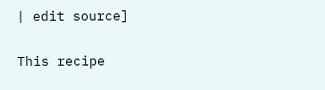| edit source]

This recipe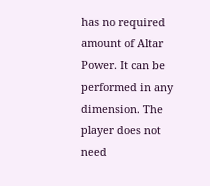has no required amount of Altar Power. It can be performed in any dimension. The player does not need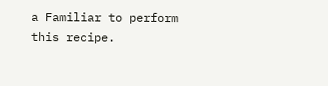a Familiar to perform this recipe.